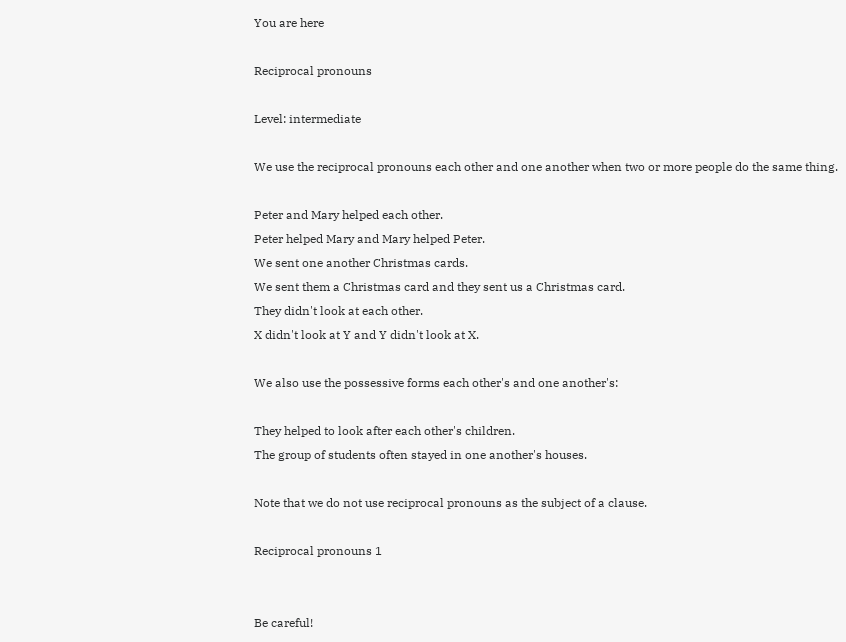You are here

Reciprocal pronouns

Level: intermediate

We use the reciprocal pronouns each other and one another when two or more people do the same thing.

Peter and Mary helped each other.
Peter helped Mary and Mary helped Peter.
We sent one another Christmas cards.
We sent them a Christmas card and they sent us a Christmas card.
They didn't look at each other.
X didn't look at Y and Y didn't look at X.

We also use the possessive forms each other's and one another's:

They helped to look after each other's children.
The group of students often stayed in one another's houses.

Note that we do not use reciprocal pronouns as the subject of a clause.

Reciprocal pronouns 1


Be careful!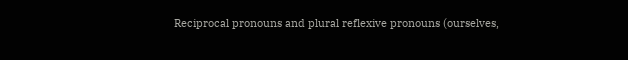Reciprocal pronouns and plural reflexive pronouns (ourselves,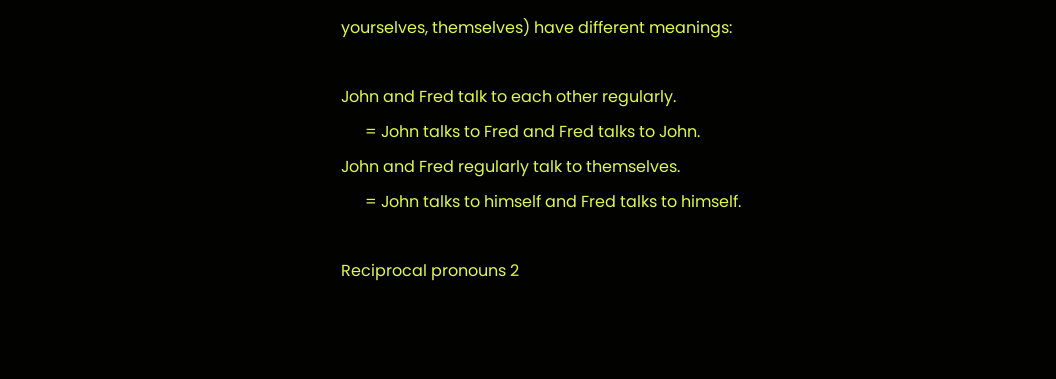yourselves, themselves) have different meanings:

John and Fred talk to each other regularly.
      = John talks to Fred and Fred talks to John.
John and Fred regularly talk to themselves.
      = John talks to himself and Fred talks to himself.

Reciprocal pronouns 2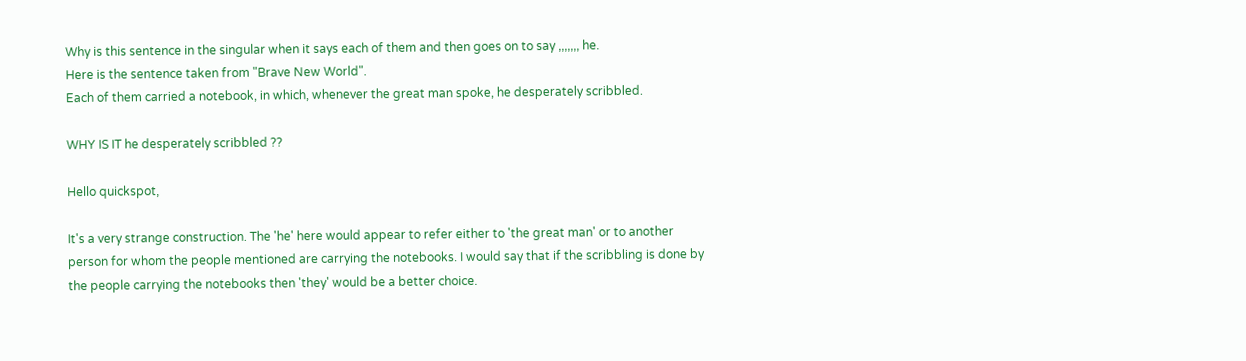Why is this sentence in the singular when it says each of them and then goes on to say ,,,,,,, he.
Here is the sentence taken from "Brave New World".
Each of them carried a notebook, in which, whenever the great man spoke, he desperately scribbled.

WHY IS IT he desperately scribbled ??

Hello quickspot,

It's a very strange construction. The 'he' here would appear to refer either to 'the great man' or to another person for whom the people mentioned are carrying the notebooks. I would say that if the scribbling is done by the people carrying the notebooks then 'they' would be a better choice.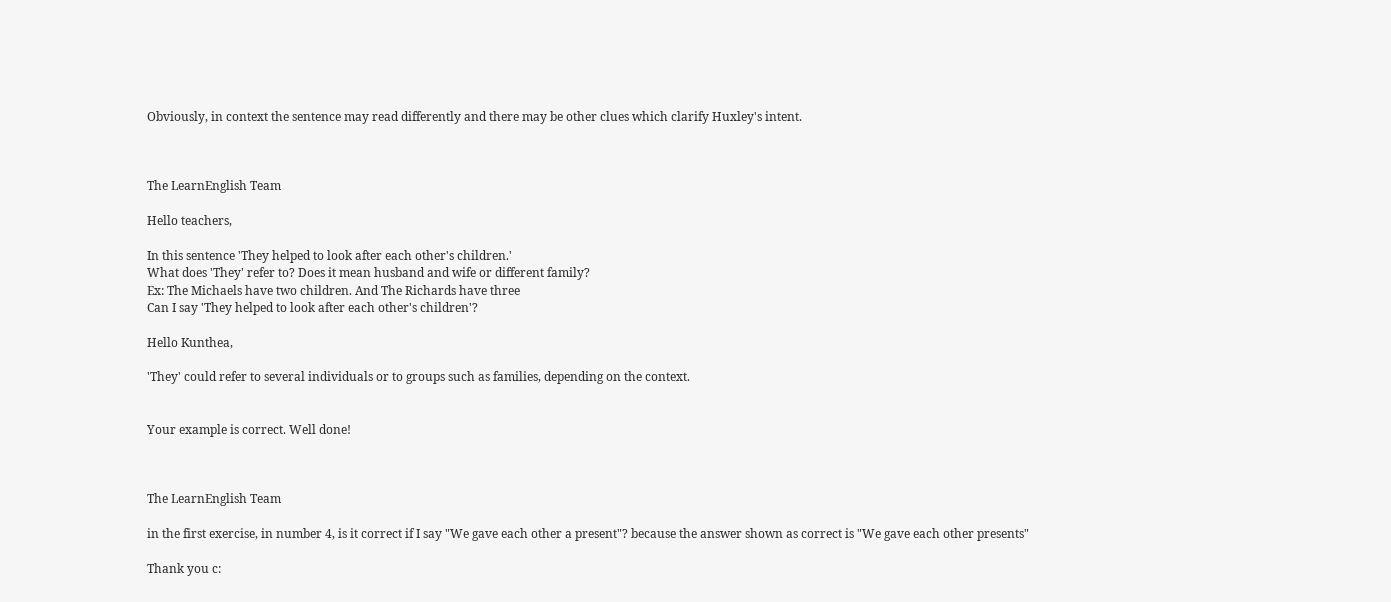Obviously, in context the sentence may read differently and there may be other clues which clarify Huxley's intent.



The LearnEnglish Team

Hello teachers,

In this sentence 'They helped to look after each other's children.'
What does 'They' refer to? Does it mean husband and wife or different family?
Ex: The Michaels have two children. And The Richards have three
Can I say 'They helped to look after each other's children'?

Hello Kunthea,

'They' could refer to several individuals or to groups such as families, depending on the context.


Your example is correct. Well done!



The LearnEnglish Team

in the first exercise, in number 4, is it correct if I say "We gave each other a present"? because the answer shown as correct is "We gave each other presents"

Thank you c: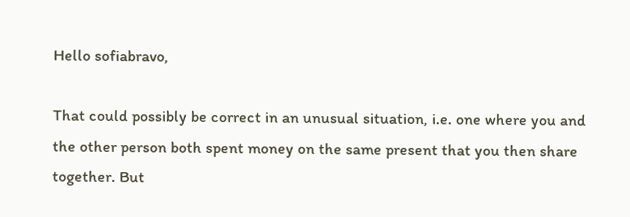Hello sofiabravo,

That could possibly be correct in an unusual situation, i.e. one where you and the other person both spent money on the same present that you then share together. But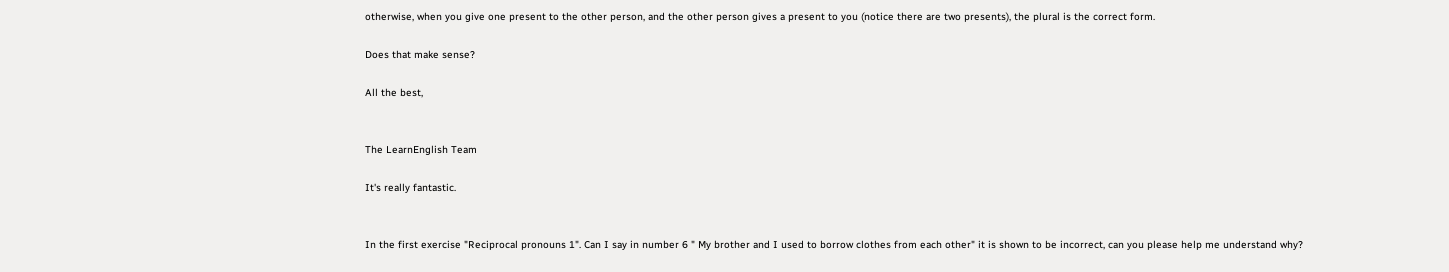otherwise, when you give one present to the other person, and the other person gives a present to you (notice there are two presents), the plural is the correct form.

Does that make sense?

All the best,


The LearnEnglish Team

It's really fantastic.


In the first exercise "Reciprocal pronouns 1". Can I say in number 6 " My brother and I used to borrow clothes from each other" it is shown to be incorrect, can you please help me understand why?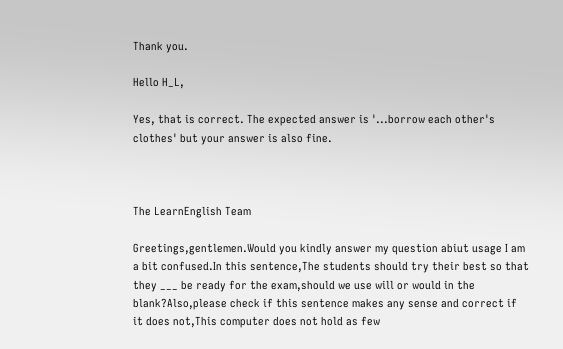Thank you.

Hello H_L,

Yes, that is correct. The expected answer is '...borrow each other's clothes' but your answer is also fine.



The LearnEnglish Team

Greetings,gentlemen.Would you kindly answer my question abiut usage I am a bit confused.In this sentence,The students should try their best so that they ___ be ready for the exam,should we use will or would in the blank?Also,please check if this sentence makes any sense and correct if it does not,This computer does not hold as few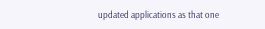updated applications as that one